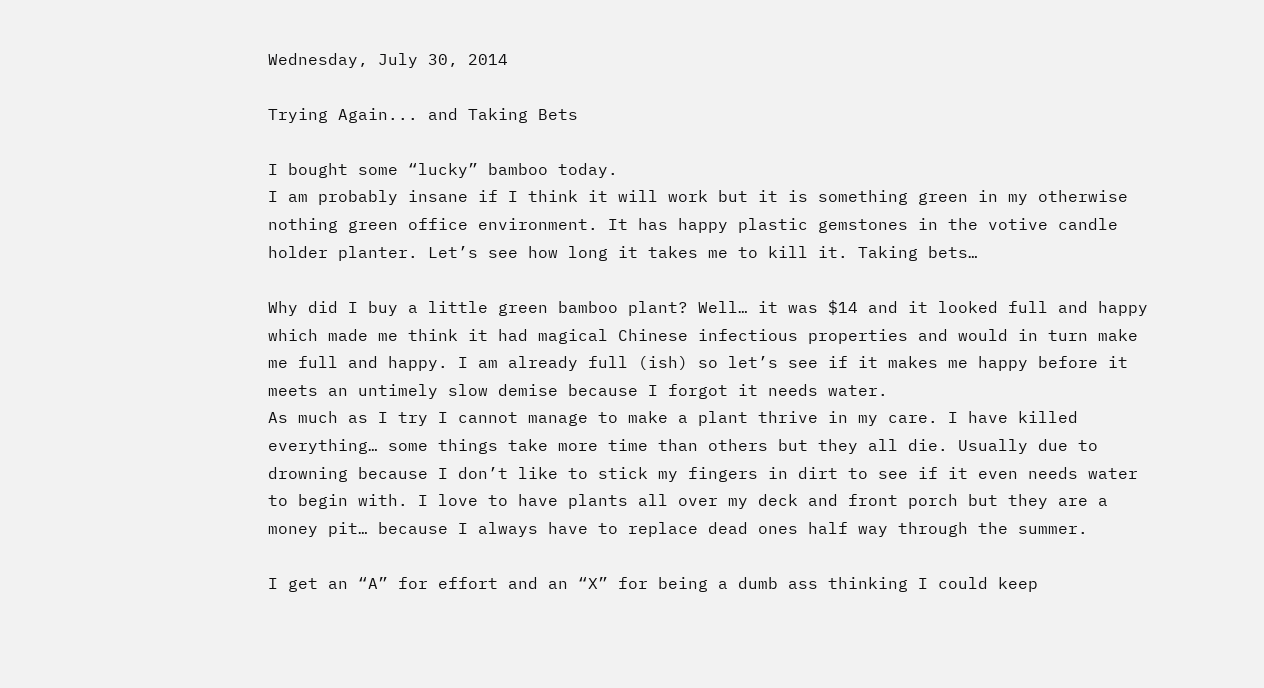Wednesday, July 30, 2014

Trying Again... and Taking Bets

I bought some “lucky” bamboo today.
I am probably insane if I think it will work but it is something green in my otherwise nothing green office environment. It has happy plastic gemstones in the votive candle holder planter. Let’s see how long it takes me to kill it. Taking bets…

Why did I buy a little green bamboo plant? Well… it was $14 and it looked full and happy which made me think it had magical Chinese infectious properties and would in turn make me full and happy. I am already full (ish) so let’s see if it makes me happy before it meets an untimely slow demise because I forgot it needs water.
As much as I try I cannot manage to make a plant thrive in my care. I have killed everything… some things take more time than others but they all die. Usually due to drowning because I don’t like to stick my fingers in dirt to see if it even needs water to begin with. I love to have plants all over my deck and front porch but they are a money pit… because I always have to replace dead ones half way through the summer.

I get an “A” for effort and an “X” for being a dumb ass thinking I could keep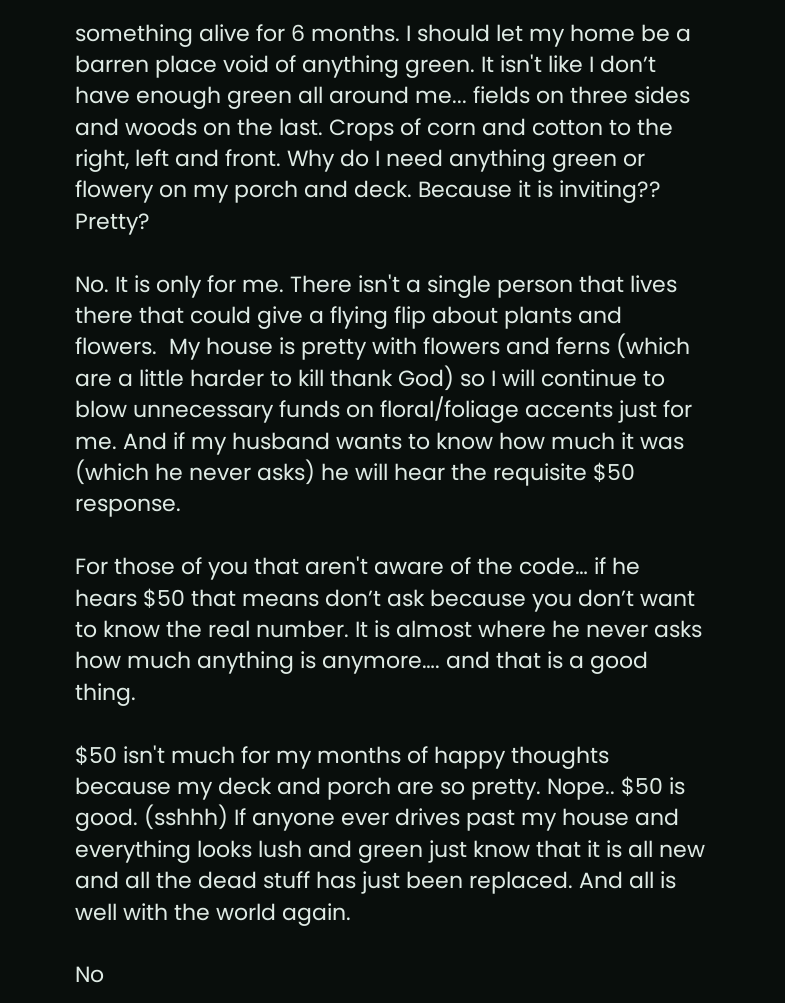something alive for 6 months. I should let my home be a barren place void of anything green. It isn't like I don’t have enough green all around me... fields on three sides and woods on the last. Crops of corn and cotton to the right, left and front. Why do I need anything green or flowery on my porch and deck. Because it is inviting?? Pretty?

No. It is only for me. There isn't a single person that lives there that could give a flying flip about plants and flowers.  My house is pretty with flowers and ferns (which are a little harder to kill thank God) so I will continue to blow unnecessary funds on floral/foliage accents just for me. And if my husband wants to know how much it was (which he never asks) he will hear the requisite $50 response.

For those of you that aren't aware of the code… if he hears $50 that means don’t ask because you don’t want to know the real number. It is almost where he never asks how much anything is anymore…. and that is a good thing.

$50 isn't much for my months of happy thoughts because my deck and porch are so pretty. Nope.. $50 is good. (sshhh) If anyone ever drives past my house and everything looks lush and green just know that it is all new and all the dead stuff has just been replaced. And all is well with the world again.

No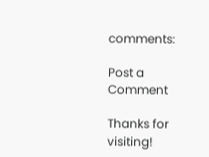comments:

Post a Comment

Thanks for visiting!